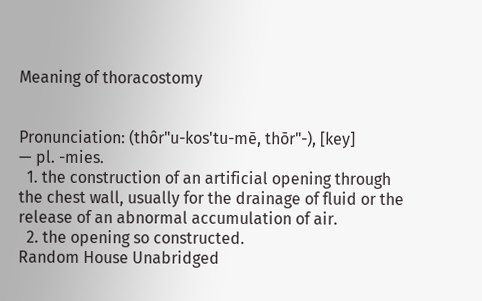Meaning of thoracostomy


Pronunciation: (thôr"u-kos'tu-mē, thōr"-), [key]
— pl. -mies.
  1. the construction of an artificial opening through the chest wall, usually for the drainage of fluid or the release of an abnormal accumulation of air.
  2. the opening so constructed.
Random House Unabridged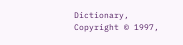Dictionary, Copyright © 1997,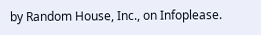by Random House, Inc., on Infoplease.